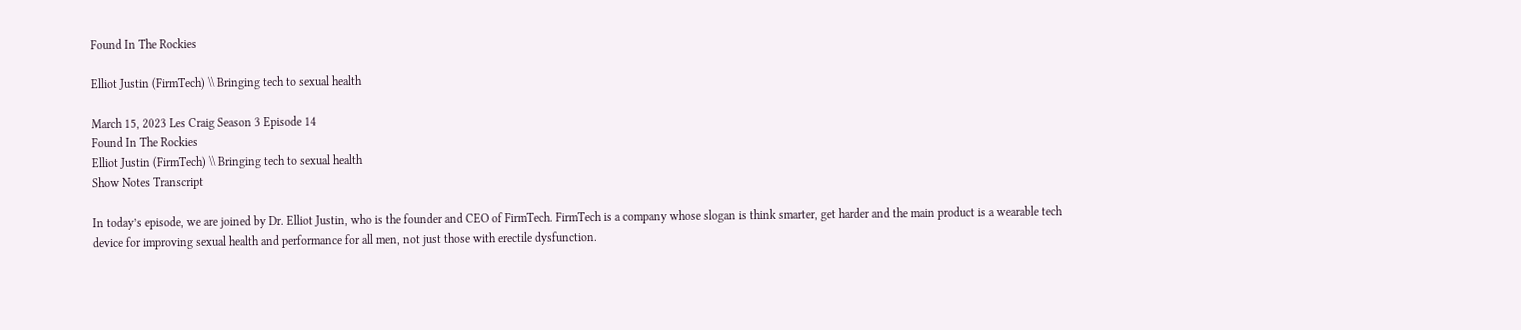Found In The Rockies

Elliot Justin (FirmTech) \\ Bringing tech to sexual health

March 15, 2023 Les Craig Season 3 Episode 14
Found In The Rockies
Elliot Justin (FirmTech) \\ Bringing tech to sexual health
Show Notes Transcript

In today’s episode, we are joined by Dr. Elliot Justin, who is the founder and CEO of FirmTech. FirmTech is a company whose slogan is think smarter, get harder and the main product is a wearable tech device for improving sexual health and performance for all men, not just those with erectile dysfunction.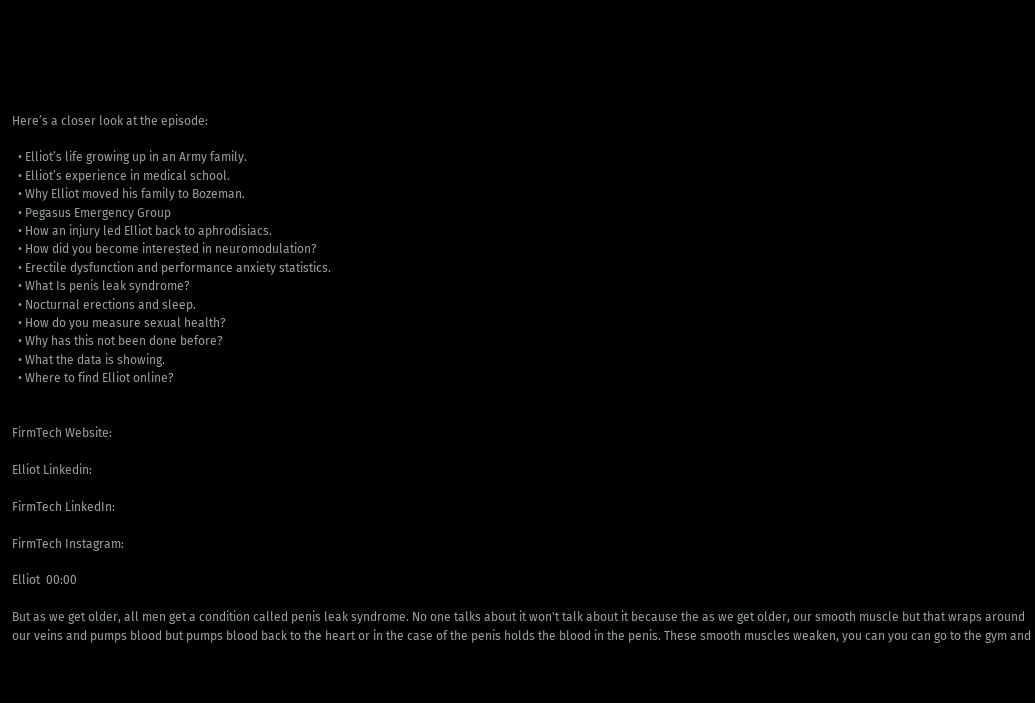Here’s a closer look at the episode:

  • Elliot’s life growing up in an Army family.
  • Elliot’s experience in medical school.
  • Why Elliot moved his family to Bozeman.
  • Pegasus Emergency Group
  • How an injury led Elliot back to aphrodisiacs.
  • How did you become interested in neuromodulation?
  • Erectile dysfunction and performance anxiety statistics.
  • What Is penis leak syndrome?
  • Nocturnal erections and sleep.
  • How do you measure sexual health?
  • Why has this not been done before?
  • What the data is showing.
  • Where to find Elliot online?


FirmTech Website:

Elliot Linkedin:

FirmTech LinkedIn:

FirmTech Instagram:

Elliot  00:00

But as we get older, all men get a condition called penis leak syndrome. No one talks about it won't talk about it because the as we get older, our smooth muscle but that wraps around our veins and pumps blood but pumps blood back to the heart or in the case of the penis holds the blood in the penis. These smooth muscles weaken, you can you can go to the gym and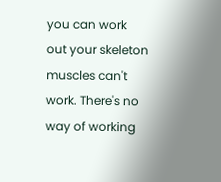you can work out your skeleton muscles can't work. There's no way of working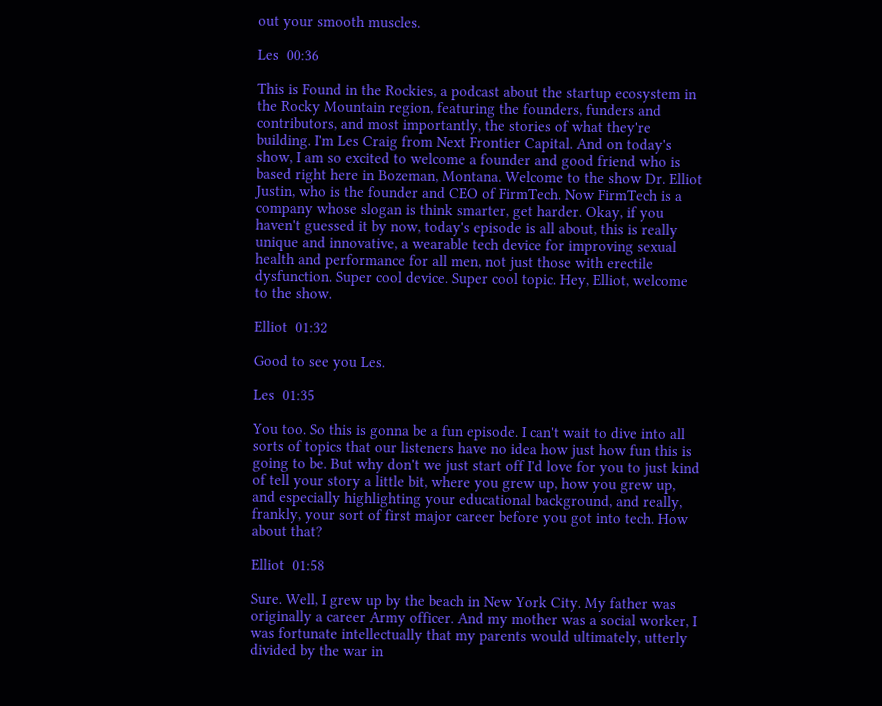out your smooth muscles.

Les  00:36

This is Found in the Rockies, a podcast about the startup ecosystem in the Rocky Mountain region, featuring the founders, funders and contributors, and most importantly, the stories of what they're building. I'm Les Craig from Next Frontier Capital. And on today's show, I am so excited to welcome a founder and good friend who is based right here in Bozeman, Montana. Welcome to the show Dr. Elliot Justin, who is the founder and CEO of FirmTech. Now FirmTech is a company whose slogan is think smarter, get harder. Okay, if you haven't guessed it by now, today's episode is all about, this is really unique and innovative, a wearable tech device for improving sexual health and performance for all men, not just those with erectile dysfunction. Super cool device. Super cool topic. Hey, Elliot, welcome to the show.

Elliot  01:32

Good to see you Les.

Les  01:35

You too. So this is gonna be a fun episode. I can't wait to dive into all sorts of topics that our listeners have no idea how just how fun this is going to be. But why don't we just start off I'd love for you to just kind of tell your story a little bit, where you grew up, how you grew up, and especially highlighting your educational background, and really, frankly, your sort of first major career before you got into tech. How about that?

Elliot  01:58

Sure. Well, I grew up by the beach in New York City. My father was originally a career Army officer. And my mother was a social worker, I was fortunate intellectually that my parents would ultimately, utterly divided by the war in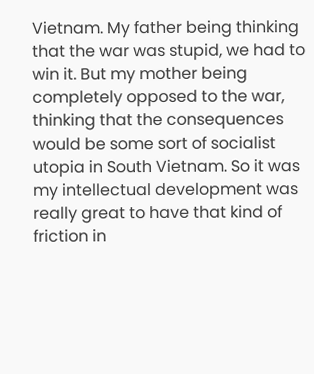Vietnam. My father being thinking that the war was stupid, we had to win it. But my mother being completely opposed to the war, thinking that the consequences would be some sort of socialist utopia in South Vietnam. So it was my intellectual development was really great to have that kind of friction in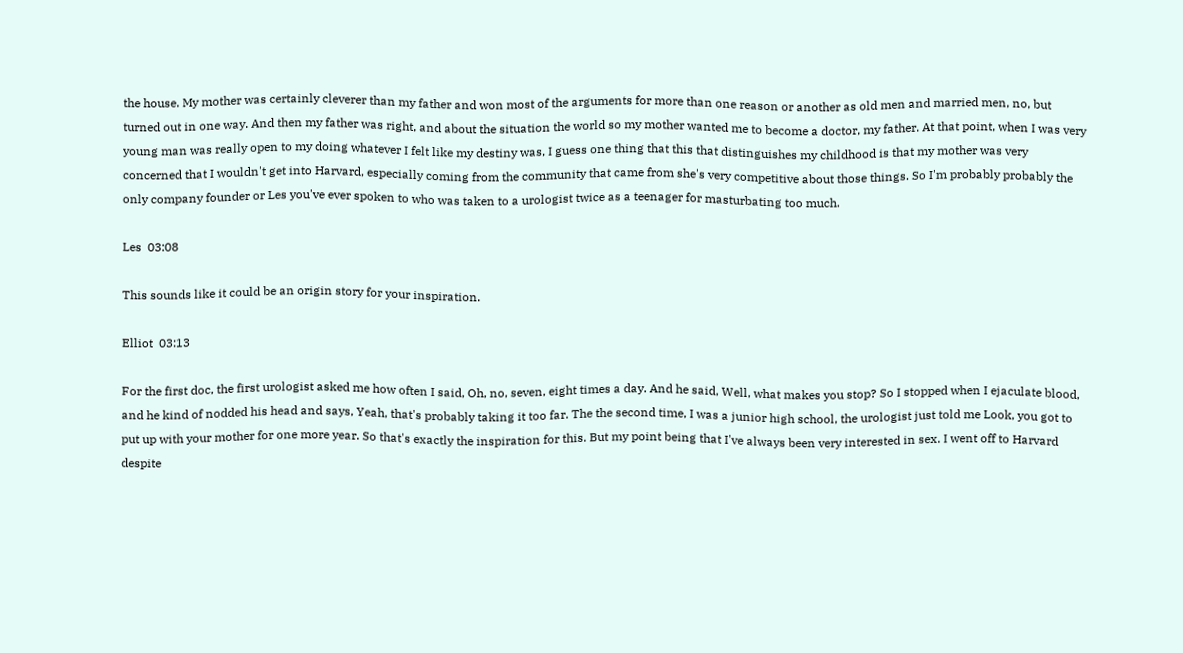the house. My mother was certainly cleverer than my father and won most of the arguments for more than one reason or another as old men and married men, no, but turned out in one way. And then my father was right, and about the situation the world so my mother wanted me to become a doctor, my father. At that point, when I was very young man was really open to my doing whatever I felt like my destiny was, I guess one thing that this that distinguishes my childhood is that my mother was very concerned that I wouldn't get into Harvard, especially coming from the community that came from she's very competitive about those things. So I'm probably probably the only company founder or Les you've ever spoken to who was taken to a urologist twice as a teenager for masturbating too much.

Les  03:08

This sounds like it could be an origin story for your inspiration.

Elliot  03:13

For the first doc, the first urologist asked me how often I said, Oh, no, seven, eight times a day. And he said, Well, what makes you stop? So I stopped when I ejaculate blood, and he kind of nodded his head and says, Yeah, that's probably taking it too far. The the second time, I was a junior high school, the urologist just told me Look, you got to put up with your mother for one more year. So that's exactly the inspiration for this. But my point being that I've always been very interested in sex. I went off to Harvard despite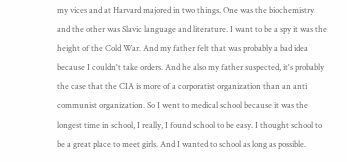my vices and at Harvard majored in two things. One was the biochemistry and the other was Slavic language and literature. I want to be a spy it was the height of the Cold War. And my father felt that was probably a bad idea because I couldn't take orders. And he also my father suspected, it's probably the case that the CIA is more of a corporatist organization than an anti communist organization. So I went to medical school because it was the longest time in school, I really, I found school to be easy. I thought school to be a great place to meet girls. And I wanted to school as long as possible.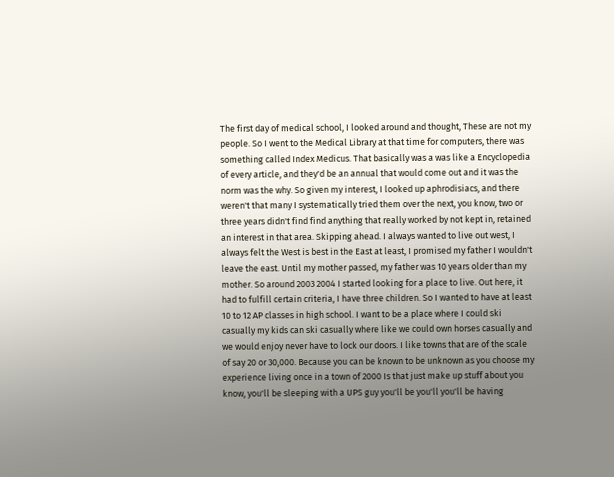The first day of medical school, I looked around and thought, These are not my people. So I went to the Medical Library at that time for computers, there was something called Index Medicus. That basically was a was like a Encyclopedia of every article, and they'd be an annual that would come out and it was the norm was the why. So given my interest, I looked up aphrodisiacs, and there weren't that many I systematically tried them over the next, you know, two or three years didn't find find anything that really worked by not kept in, retained an interest in that area. Skipping ahead. I always wanted to live out west, I always felt the West is best in the East at least, I promised my father I wouldn't leave the east. Until my mother passed, my father was 10 years older than my mother. So around 2003 2004 I started looking for a place to live. Out here, it had to fulfill certain criteria, I have three children. So I wanted to have at least 10 to 12 AP classes in high school. I want to be a place where I could ski casually my kids can ski casually where like we could own horses casually and we would enjoy never have to lock our doors. I like towns that are of the scale of say 20 or 30,000. Because you can be known to be unknown as you choose my experience living once in a town of 2000 Is that just make up stuff about you know, you'll be sleeping with a UPS guy you'll be you'll you'll be having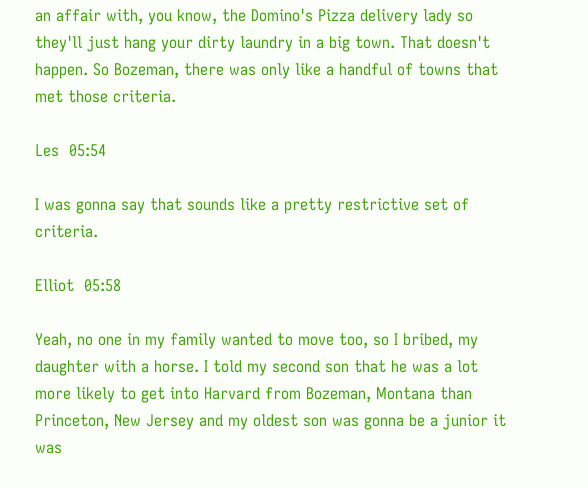an affair with, you know, the Domino's Pizza delivery lady so they'll just hang your dirty laundry in a big town. That doesn't happen. So Bozeman, there was only like a handful of towns that met those criteria.

Les  05:54

I was gonna say that sounds like a pretty restrictive set of criteria.

Elliot  05:58

Yeah, no one in my family wanted to move too, so I bribed, my daughter with a horse. I told my second son that he was a lot more likely to get into Harvard from Bozeman, Montana than Princeton, New Jersey and my oldest son was gonna be a junior it was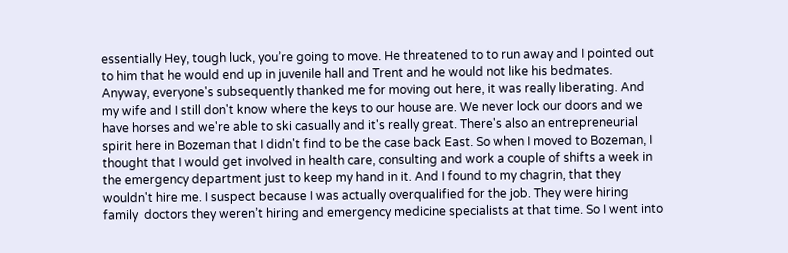essentially Hey, tough luck, you’re going to move. He threatened to to run away and I pointed out to him that he would end up in juvenile hall and Trent and he would not like his bedmates. Anyway, everyone's subsequently thanked me for moving out here, it was really liberating. And my wife and I still don't know where the keys to our house are. We never lock our doors and we have horses and we're able to ski casually and it's really great. There's also an entrepreneurial spirit here in Bozeman that I didn't find to be the case back East. So when I moved to Bozeman, I thought that I would get involved in health care, consulting and work a couple of shifts a week in the emergency department just to keep my hand in it. And I found to my chagrin, that they wouldn't hire me. I suspect because I was actually overqualified for the job. They were hiring family  doctors they weren’t hiring and emergency medicine specialists at that time. So I went into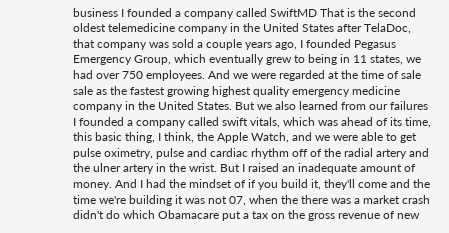business I founded a company called SwiftMD That is the second oldest telemedicine company in the United States after TelaDoc, that company was sold a couple years ago, I founded Pegasus Emergency Group, which eventually grew to being in 11 states, we had over 750 employees. And we were regarded at the time of sale sale as the fastest growing highest quality emergency medicine company in the United States. But we also learned from our failures I founded a company called swift vitals, which was ahead of its time, this basic thing, I think, the Apple Watch, and we were able to get pulse oximetry, pulse and cardiac rhythm off of the radial artery and the ulner artery in the wrist. But I raised an inadequate amount of money. And I had the mindset of if you build it, they'll come and the time we're building it was not 07, when the there was a market crash didn't do which Obamacare put a tax on the gross revenue of new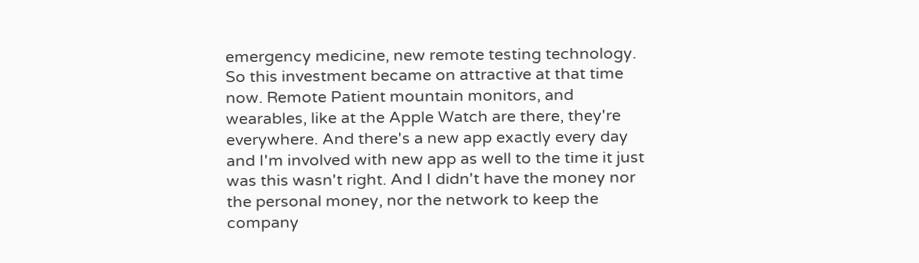emergency medicine, new remote testing technology. So this investment became on attractive at that time now. Remote Patient mountain monitors, and wearables, like at the Apple Watch are there, they're everywhere. And there's a new app exactly every day and I'm involved with new app as well to the time it just was this wasn't right. And I didn't have the money nor the personal money, nor the network to keep the company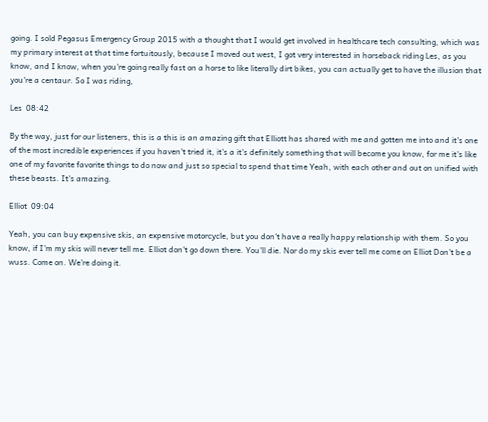going. I sold Pegasus Emergency Group 2015 with a thought that I would get involved in healthcare tech consulting, which was my primary interest at that time fortuitously, because I moved out west, I got very interested in horseback riding Les, as you know, and I know, when you're going really fast on a horse to like literally dirt bikes, you can actually get to have the illusion that you're a centaur. So I was riding,

Les  08:42

By the way, just for our listeners, this is a this is an amazing gift that Elliott has shared with me and gotten me into and it's one of the most incredible experiences if you haven't tried it, it's a it's definitely something that will become you know, for me it's like one of my favorite favorite things to do now and just so special to spend that time Yeah, with each other and out on unified with these beasts. It's amazing.

Elliot  09:04

Yeah, you can buy expensive skis, an expensive motorcycle, but you don't have a really happy relationship with them. So you know, if I'm my skis will never tell me. Elliot don't go down there. You'll die. Nor do my skis ever tell me come on Elliot Don't be a wuss. Come on. We're doing it.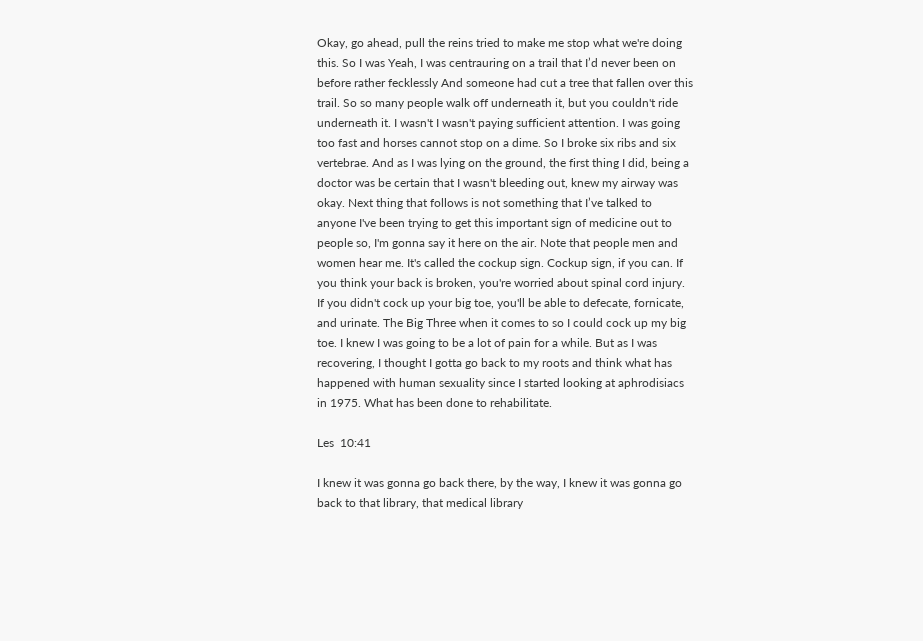Okay, go ahead, pull the reins tried to make me stop what we're doing this. So I was Yeah, I was centrauring on a trail that I’d never been on before rather fecklessly And someone had cut a tree that fallen over this trail. So so many people walk off underneath it, but you couldn't ride underneath it. I wasn't I wasn't paying sufficient attention. I was going too fast and horses cannot stop on a dime. So I broke six ribs and six vertebrae. And as I was lying on the ground, the first thing I did, being a doctor was be certain that I wasn't bleeding out, knew my airway was okay. Next thing that follows is not something that I’ve talked to anyone I've been trying to get this important sign of medicine out to people so, I'm gonna say it here on the air. Note that people men and women hear me. It's called the cockup sign. Cockup sign, if you can. If you think your back is broken, you're worried about spinal cord injury. If you didn't cock up your big toe, you'll be able to defecate, fornicate, and urinate. The Big Three when it comes to so I could cock up my big toe. I knew I was going to be a lot of pain for a while. But as I was recovering, I thought I gotta go back to my roots and think what has happened with human sexuality since I started looking at aphrodisiacs in 1975. What has been done to rehabilitate.

Les  10:41

I knew it was gonna go back there, by the way, I knew it was gonna go back to that library, that medical library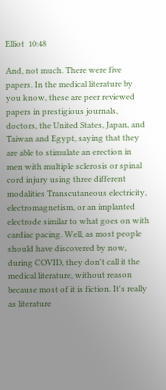Elliot  10:48

And, not much. There were five papers. In the medical literature by you know, these are peer reviewed papers in prestigious journals, doctors, the United States, Japan, and Taiwan and Egypt, saying that they are able to stimulate an erection in men with multiple sclerosis or spinal cord injury using three different modalities Transcutaneous electricity, electromagnetism, or an implanted electrode similar to what goes on with cardiac pacing. Well, as most people should have discovered by now, during COVID, they don't call it the medical literature, without reason because most of it is fiction. It's really as literature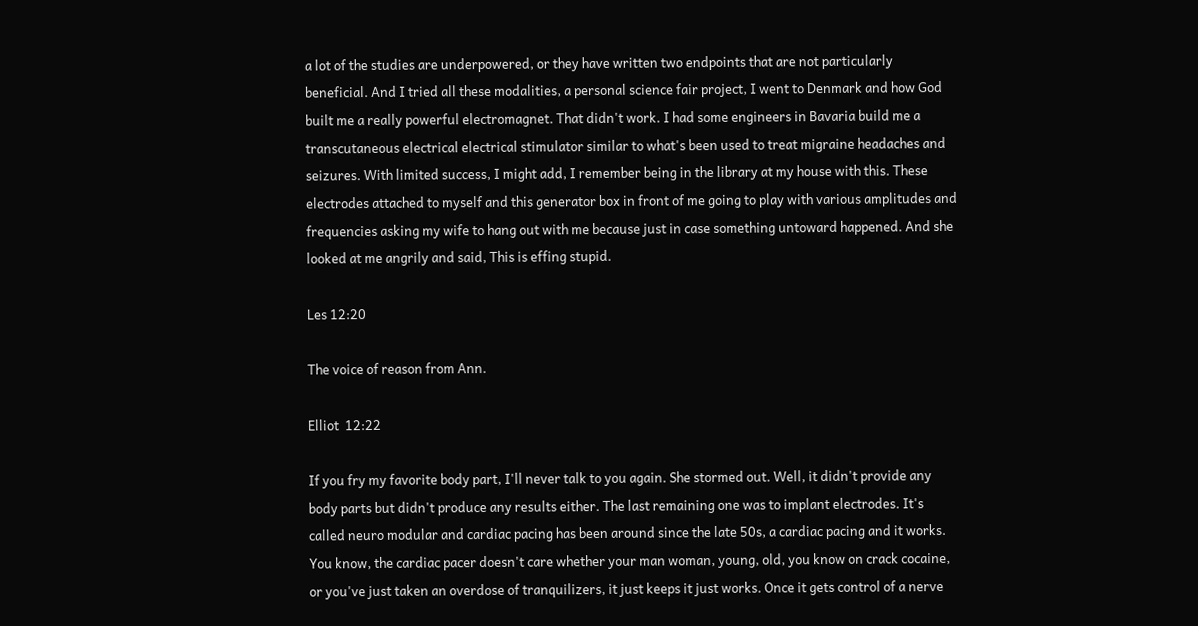a lot of the studies are underpowered, or they have written two endpoints that are not particularly beneficial. And I tried all these modalities, a personal science fair project, I went to Denmark and how God built me a really powerful electromagnet. That didn't work. I had some engineers in Bavaria build me a transcutaneous electrical electrical stimulator similar to what's been used to treat migraine headaches and seizures. With limited success, I might add, I remember being in the library at my house with this. These electrodes attached to myself and this generator box in front of me going to play with various amplitudes and frequencies asking my wife to hang out with me because just in case something untoward happened. And she looked at me angrily and said, This is effing stupid.

Les 12:20

The voice of reason from Ann.

Elliot  12:22

If you fry my favorite body part, I'll never talk to you again. She stormed out. Well, it didn't provide any body parts but didn't produce any results either. The last remaining one was to implant electrodes. It's called neuro modular and cardiac pacing has been around since the late 50s, a cardiac pacing and it works. You know, the cardiac pacer doesn't care whether your man woman, young, old, you know on crack cocaine, or you've just taken an overdose of tranquilizers, it just keeps it just works. Once it gets control of a nerve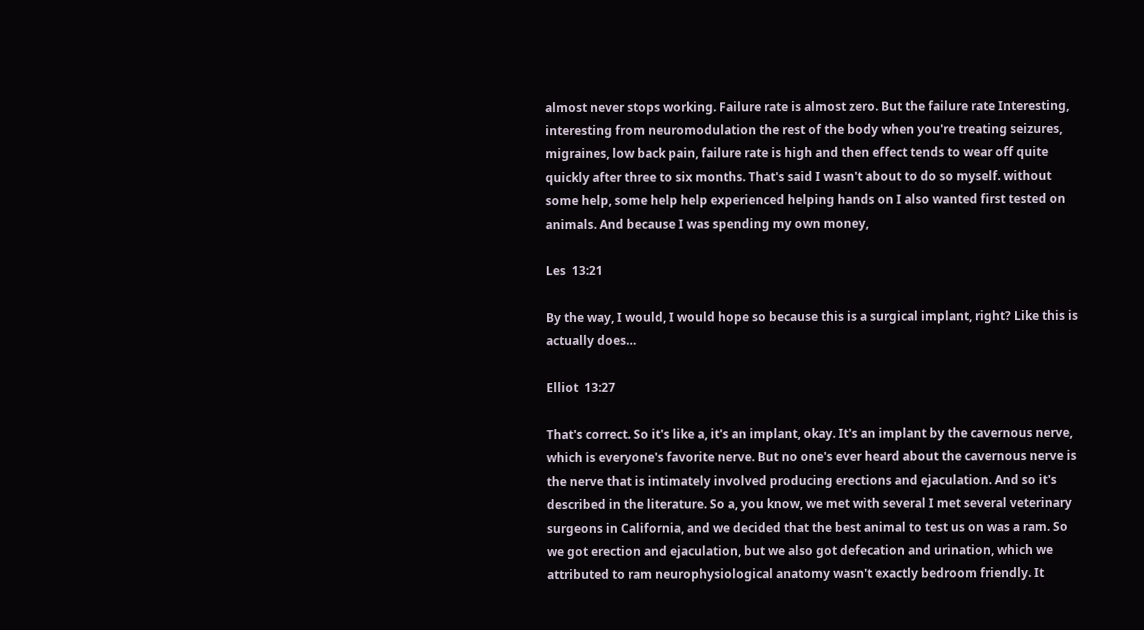almost never stops working. Failure rate is almost zero. But the failure rate Interesting, interesting from neuromodulation the rest of the body when you're treating seizures, migraines, low back pain, failure rate is high and then effect tends to wear off quite quickly after three to six months. That's said I wasn't about to do so myself. without some help, some help help experienced helping hands on I also wanted first tested on animals. And because I was spending my own money,

Les  13:21

By the way, I would, I would hope so because this is a surgical implant, right? Like this is actually does…

Elliot  13:27

That's correct. So it's like a, it's an implant, okay. It's an implant by the cavernous nerve, which is everyone's favorite nerve. But no one's ever heard about the cavernous nerve is the nerve that is intimately involved producing erections and ejaculation. And so it's described in the literature. So a, you know, we met with several I met several veterinary surgeons in California, and we decided that the best animal to test us on was a ram. So we got erection and ejaculation, but we also got defecation and urination, which we attributed to ram neurophysiological anatomy wasn't exactly bedroom friendly. It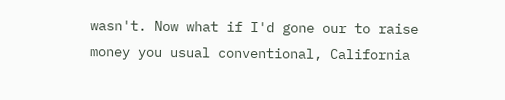wasn't. Now what if I'd gone our to raise money you usual conventional, California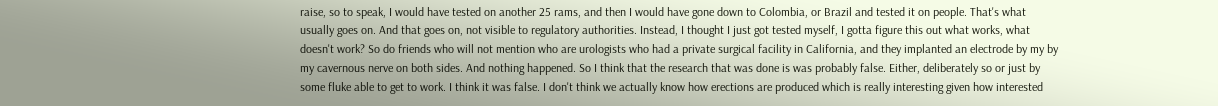raise, so to speak, I would have tested on another 25 rams, and then I would have gone down to Colombia, or Brazil and tested it on people. That's what usually goes on. And that goes on, not visible to regulatory authorities. Instead, I thought I just got tested myself, I gotta figure this out what works, what doesn't work? So do friends who will not mention who are urologists who had a private surgical facility in California, and they implanted an electrode by my by my cavernous nerve on both sides. And nothing happened. So I think that the research that was done is was probably false. Either, deliberately so or just by some fluke able to get to work. I think it was false. I don't think we actually know how erections are produced which is really interesting given how interested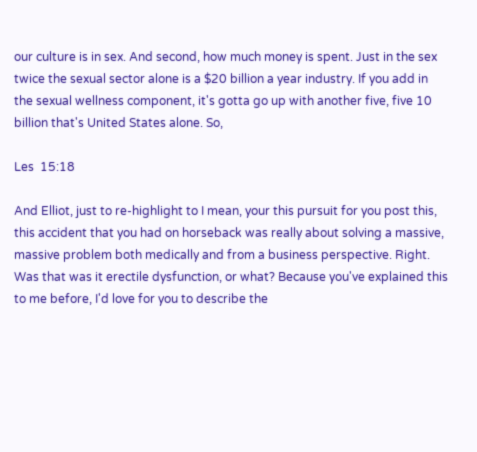our culture is in sex. And second, how much money is spent. Just in the sex twice the sexual sector alone is a $20 billion a year industry. If you add in the sexual wellness component, it's gotta go up with another five, five 10 billion that's United States alone. So,

Les  15:18

And Elliot, just to re-highlight to I mean, your this pursuit for you post this, this accident that you had on horseback was really about solving a massive, massive problem both medically and from a business perspective. Right. Was that was it erectile dysfunction, or what? Because you've explained this to me before, I'd love for you to describe the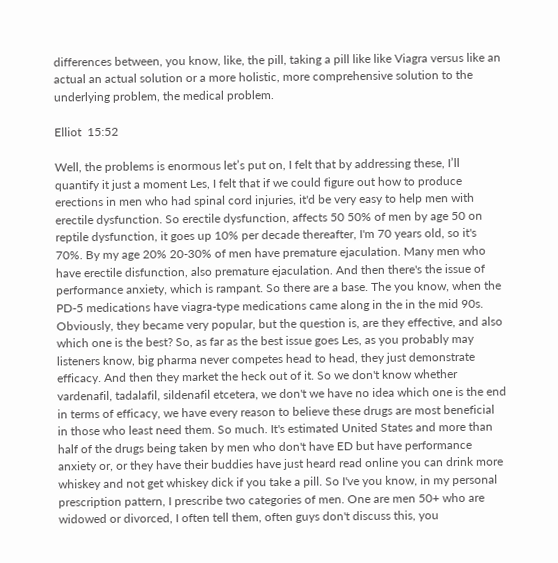differences between, you know, like, the pill, taking a pill like like Viagra versus like an actual an actual solution or a more holistic, more comprehensive solution to the underlying problem, the medical problem.

Elliot  15:52

Well, the problems is enormous let’s put on, I felt that by addressing these, I’ll quantify it just a moment Les, I felt that if we could figure out how to produce erections in men who had spinal cord injuries, it'd be very easy to help men with erectile dysfunction. So erectile dysfunction, affects 50 50% of men by age 50 on reptile dysfunction, it goes up 10% per decade thereafter, I'm 70 years old, so it's 70%. By my age 20% 20-30% of men have premature ejaculation. Many men who have erectile disfunction, also premature ejaculation. And then there's the issue of performance anxiety, which is rampant. So there are a base. The you know, when the PD-5 medications have viagra-type medications came along in the in the mid 90s. Obviously, they became very popular, but the question is, are they effective, and also which one is the best? So, as far as the best issue goes Les, as you probably may listeners know, big pharma never competes head to head, they just demonstrate efficacy. And then they market the heck out of it. So we don't know whether vardenafil, tadalafil, sildenafil etcetera, we don't we have no idea which one is the end in terms of efficacy, we have every reason to believe these drugs are most beneficial in those who least need them. So much. It's estimated United States and more than half of the drugs being taken by men who don't have ED but have performance anxiety or, or they have their buddies have just heard read online you can drink more whiskey and not get whiskey dick if you take a pill. So I've you know, in my personal prescription pattern, I prescribe two categories of men. One are men 50+ who are widowed or divorced, I often tell them, often guys don't discuss this, you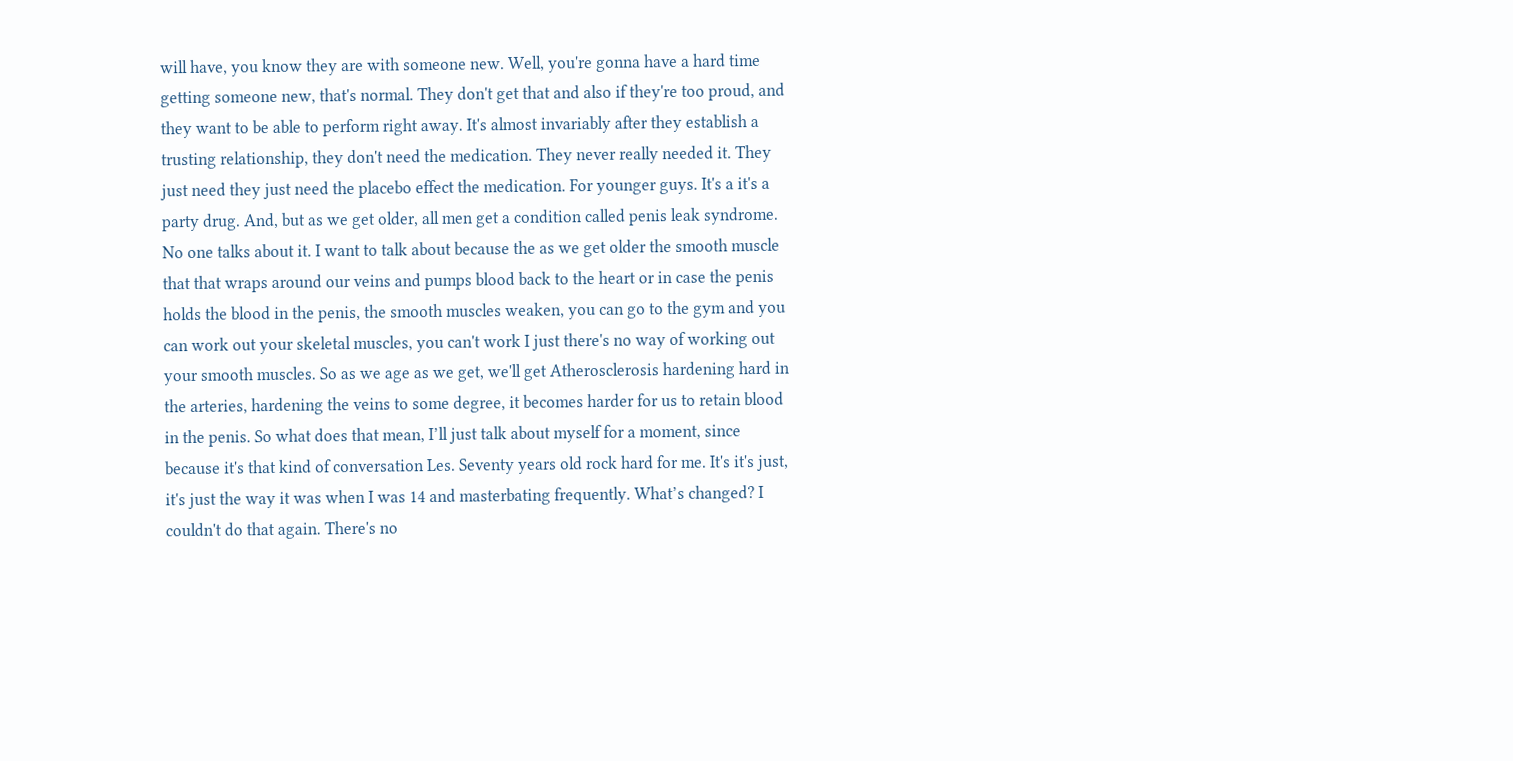will have, you know they are with someone new. Well, you're gonna have a hard time getting someone new, that's normal. They don't get that and also if they're too proud, and they want to be able to perform right away. It's almost invariably after they establish a trusting relationship, they don't need the medication. They never really needed it. They just need they just need the placebo effect the medication. For younger guys. It's a it's a party drug. And, but as we get older, all men get a condition called penis leak syndrome. No one talks about it. I want to talk about because the as we get older the smooth muscle that that wraps around our veins and pumps blood back to the heart or in case the penis holds the blood in the penis, the smooth muscles weaken, you can go to the gym and you can work out your skeletal muscles, you can't work I just there's no way of working out your smooth muscles. So as we age as we get, we'll get Atherosclerosis hardening hard in the arteries, hardening the veins to some degree, it becomes harder for us to retain blood in the penis. So what does that mean, I’ll just talk about myself for a moment, since because it's that kind of conversation Les. Seventy years old rock hard for me. It's it's just, it's just the way it was when I was 14 and masterbating frequently. What’s changed? I couldn't do that again. There's no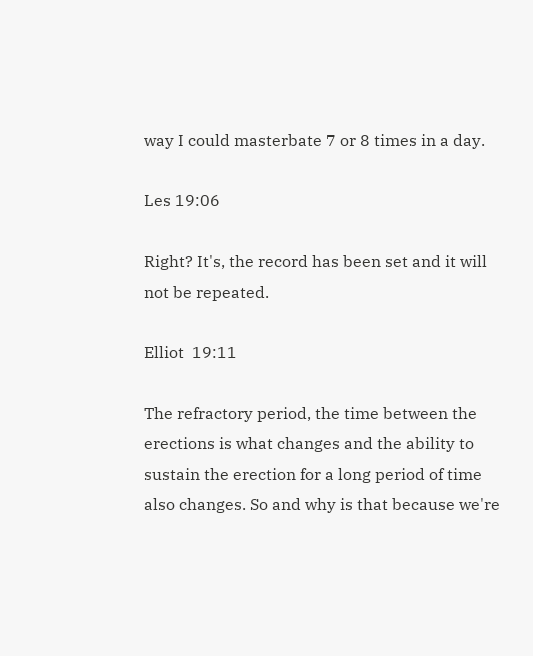way I could masterbate 7 or 8 times in a day.

Les 19:06

Right? It's, the record has been set and it will not be repeated.

Elliot  19:11

The refractory period, the time between the erections is what changes and the ability to sustain the erection for a long period of time also changes. So and why is that because we're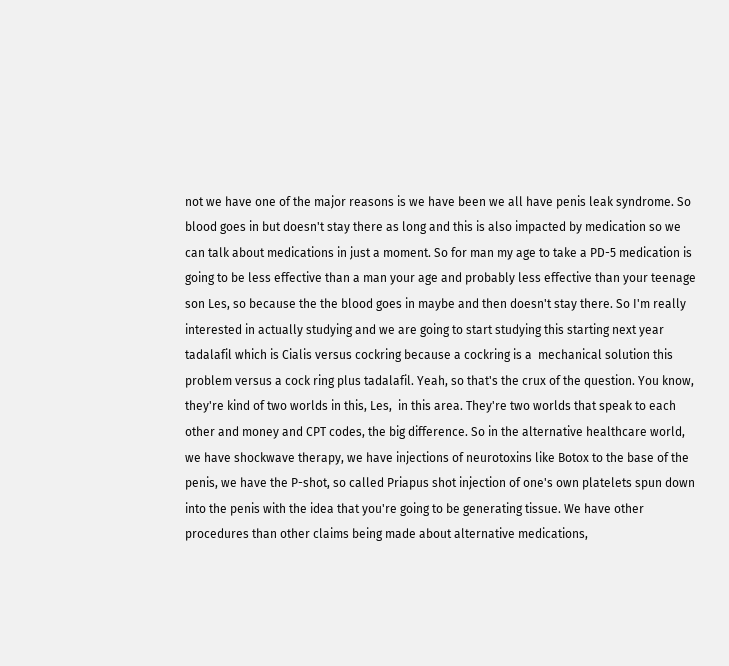not we have one of the major reasons is we have been we all have penis leak syndrome. So blood goes in but doesn't stay there as long and this is also impacted by medication so we can talk about medications in just a moment. So for man my age to take a PD-5 medication is going to be less effective than a man your age and probably less effective than your teenage son Les, so because the the blood goes in maybe and then doesn't stay there. So I'm really interested in actually studying and we are going to start studying this starting next year tadalafil which is Cialis versus cockring because a cockring is a  mechanical solution this problem versus a cock ring plus tadalafil. Yeah, so that's the crux of the question. You know, they're kind of two worlds in this, Les,  in this area. They're two worlds that speak to each other and money and CPT codes, the big difference. So in the alternative healthcare world, we have shockwave therapy, we have injections of neurotoxins like Botox to the base of the penis, we have the P-shot, so called Priapus shot injection of one's own platelets spun down into the penis with the idea that you're going to be generating tissue. We have other procedures than other claims being made about alternative medications,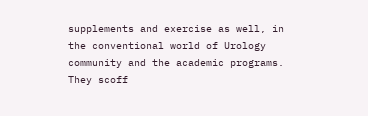supplements and exercise as well, in the conventional world of Urology community and the academic programs. They scoff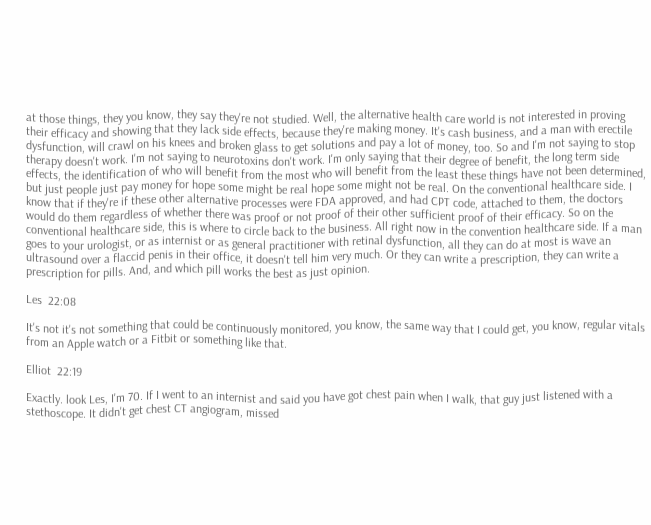at those things, they you know, they say they're not studied. Well, the alternative health care world is not interested in proving their efficacy and showing that they lack side effects, because they're making money. It's cash business, and a man with erectile dysfunction, will crawl on his knees and broken glass to get solutions and pay a lot of money, too. So and I'm not saying to stop therapy doesn't work. I'm not saying to neurotoxins don't work. I'm only saying that their degree of benefit, the long term side effects, the identification of who will benefit from the most who will benefit from the least these things have not been determined, but just people just pay money for hope some might be real hope some might not be real. On the conventional healthcare side. I know that if they're if these other alternative processes were FDA approved, and had CPT code, attached to them, the doctors would do them regardless of whether there was proof or not proof of their other sufficient proof of their efficacy. So on the conventional healthcare side, this is where to circle back to the business. All right now in the convention healthcare side. If a man goes to your urologist, or as internist or as general practitioner with retinal dysfunction, all they can do at most is wave an ultrasound over a flaccid penis in their office, it doesn't tell him very much. Or they can write a prescription, they can write a prescription for pills. And, and which pill works the best as just opinion.

Les  22:08

It's not it's not something that could be continuously monitored, you know, the same way that I could get, you know, regular vitals from an Apple watch or a Fitbit or something like that.

Elliot  22:19

Exactly. look Les, I'm 70. If I went to an internist and said you have got chest pain when I walk, that guy just listened with a stethoscope. It didn't get chest CT angiogram, missed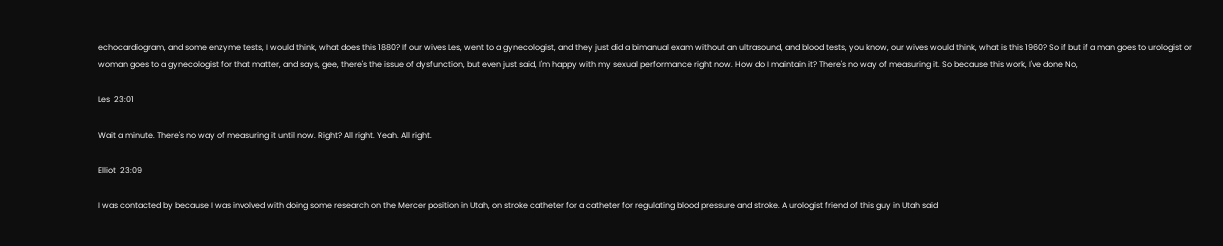echocardiogram, and some enzyme tests, I would think, what does this 1880? If our wives Les, went to a gynecologist, and they just did a bimanual exam without an ultrasound, and blood tests, you know, our wives would think, what is this 1960? So if but if a man goes to urologist or woman goes to a gynecologist for that matter, and says, gee, there's the issue of dysfunction, but even just said, I'm happy with my sexual performance right now. How do I maintain it? There's no way of measuring it. So because this work, I've done No,

Les  23:01

Wait a minute. There's no way of measuring it until now. Right? All right. Yeah. All right.

Elliot  23:09

I was contacted by because I was involved with doing some research on the Mercer position in Utah, on stroke catheter for a catheter for regulating blood pressure and stroke. A urologist friend of this guy in Utah said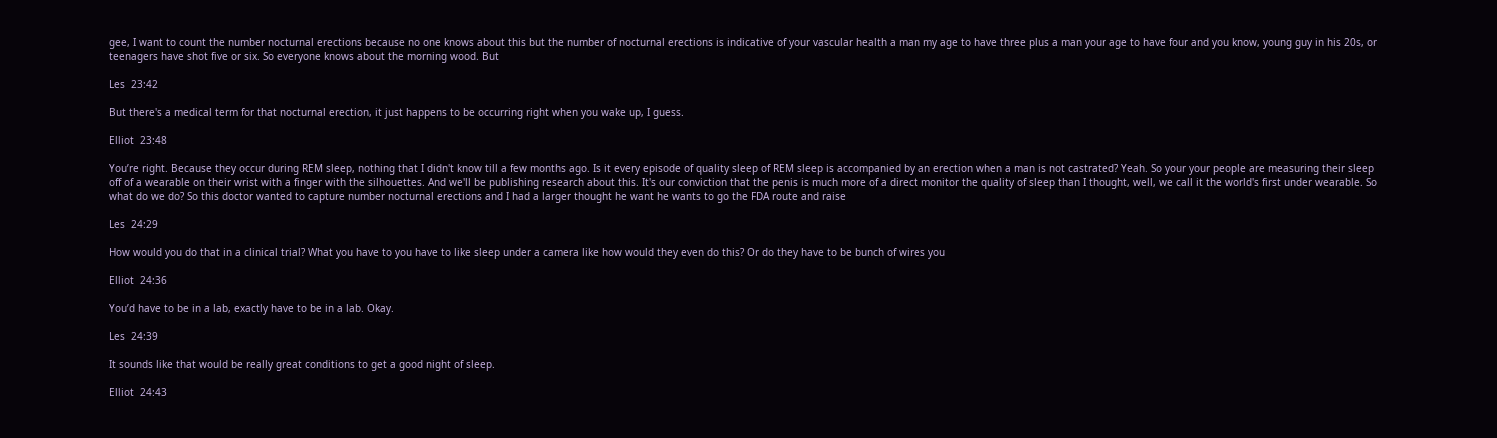gee, I want to count the number nocturnal erections because no one knows about this but the number of nocturnal erections is indicative of your vascular health a man my age to have three plus a man your age to have four and you know, young guy in his 20s, or teenagers have shot five or six. So everyone knows about the morning wood. But

Les  23:42

But there's a medical term for that nocturnal erection, it just happens to be occurring right when you wake up, I guess.

Elliot  23:48

You’re right. Because they occur during REM sleep, nothing that I didn't know till a few months ago. Is it every episode of quality sleep of REM sleep is accompanied by an erection when a man is not castrated? Yeah. So your your people are measuring their sleep off of a wearable on their wrist with a finger with the silhouettes. And we'll be publishing research about this. It's our conviction that the penis is much more of a direct monitor the quality of sleep than I thought, well, we call it the world's first under wearable. So what do we do? So this doctor wanted to capture number nocturnal erections and I had a larger thought he want he wants to go the FDA route and raise

Les  24:29

How would you do that in a clinical trial? What you have to you have to like sleep under a camera like how would they even do this? Or do they have to be bunch of wires you

Elliot  24:36

You’d have to be in a lab, exactly have to be in a lab. Okay.

Les  24:39

It sounds like that would be really great conditions to get a good night of sleep.

Elliot  24:43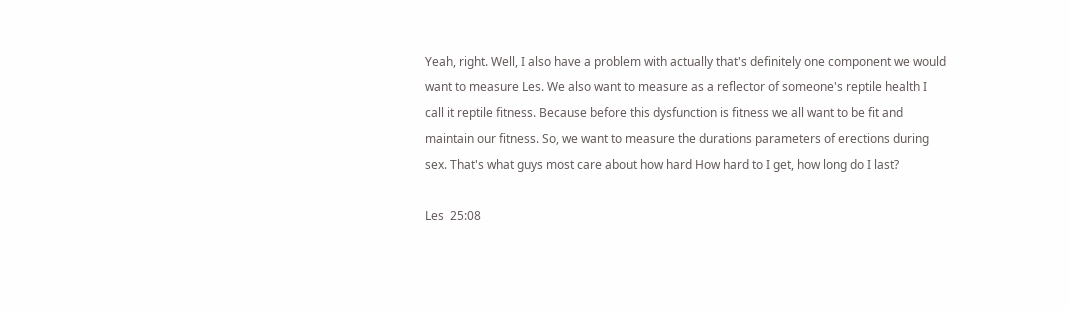Yeah, right. Well, I also have a problem with actually that's definitely one component we would want to measure Les. We also want to measure as a reflector of someone's reptile health I call it reptile fitness. Because before this dysfunction is fitness we all want to be fit and maintain our fitness. So, we want to measure the durations parameters of erections during sex. That's what guys most care about how hard How hard to I get, how long do I last?

Les  25:08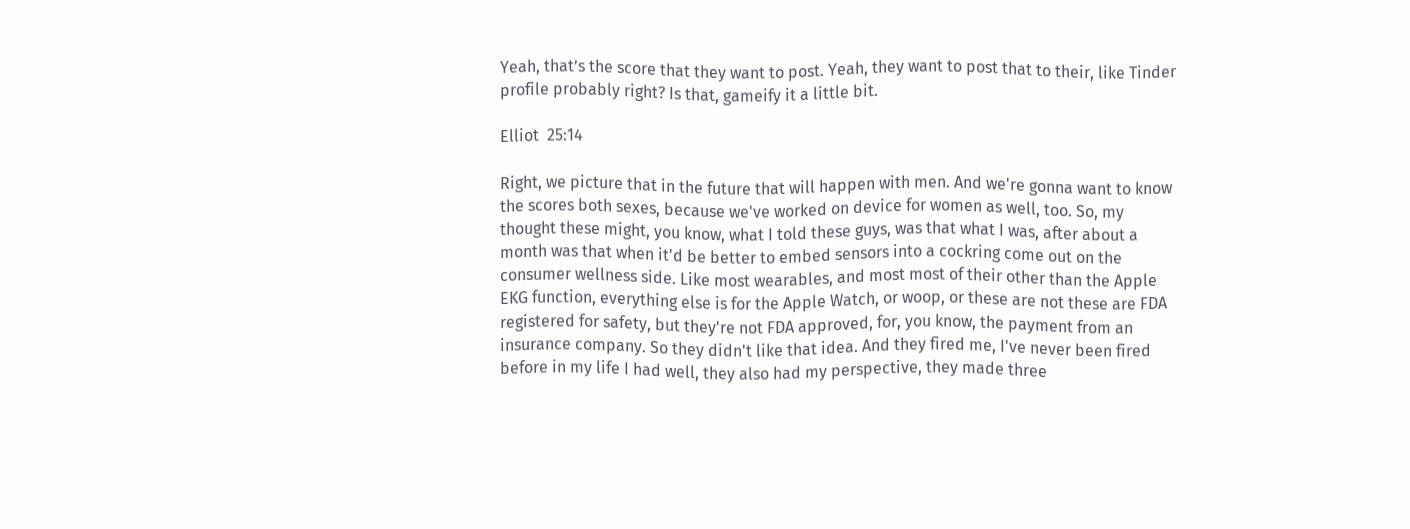Yeah, that’s the score that they want to post. Yeah, they want to post that to their, like Tinder profile probably right? Is that, gameify it a little bit.

Elliot  25:14

Right, we picture that in the future that will happen with men. And we're gonna want to know the scores both sexes, because we've worked on device for women as well, too. So, my thought these might, you know, what I told these guys, was that what I was, after about a month was that when it'd be better to embed sensors into a cockring come out on the consumer wellness side. Like most wearables, and most most of their other than the Apple EKG function, everything else is for the Apple Watch, or woop, or these are not these are FDA registered for safety, but they're not FDA approved, for, you know, the payment from an insurance company. So they didn't like that idea. And they fired me, I've never been fired before in my life I had well, they also had my perspective, they made three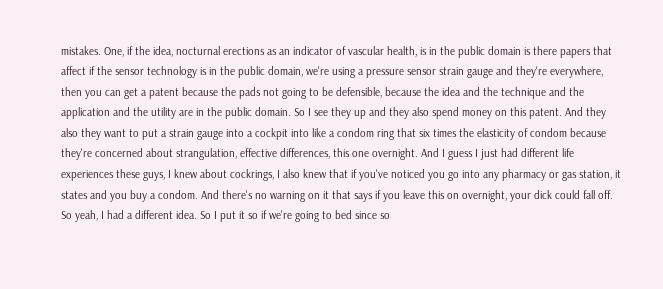mistakes. One, if the idea, nocturnal erections as an indicator of vascular health, is in the public domain is there papers that affect if the sensor technology is in the public domain, we're using a pressure sensor strain gauge and they're everywhere, then you can get a patent because the pads not going to be defensible, because the idea and the technique and the application and the utility are in the public domain. So I see they up and they also spend money on this patent. And they also they want to put a strain gauge into a cockpit into like a condom ring that six times the elasticity of condom because they're concerned about strangulation, effective differences, this one overnight. And I guess I just had different life experiences these guys, I knew about cockrings, I also knew that if you've noticed you go into any pharmacy or gas station, it states and you buy a condom. And there's no warning on it that says if you leave this on overnight, your dick could fall off. So yeah, I had a different idea. So I put it so if we're going to bed since so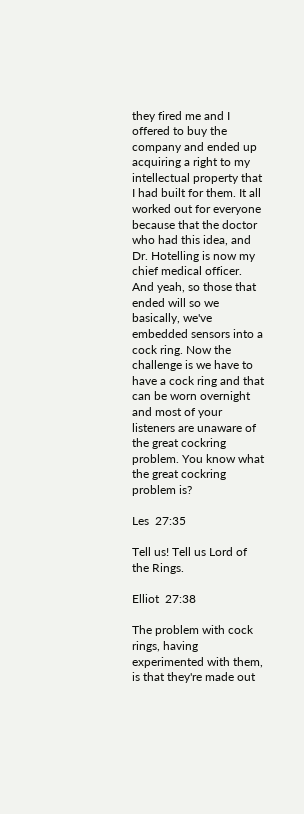they fired me and I offered to buy the company and ended up acquiring a right to my intellectual property that I had built for them. It all worked out for everyone because that the doctor who had this idea, and Dr. Hotelling is now my chief medical officer. And yeah, so those that ended will so we basically, we've embedded sensors into a cock ring. Now the challenge is we have to have a cock ring and that can be worn overnight and most of your listeners are unaware of the great cockring problem. You know what the great cockring problem is?

Les  27:35

Tell us! Tell us Lord of the Rings.

Elliot  27:38

The problem with cock rings, having experimented with them, is that they're made out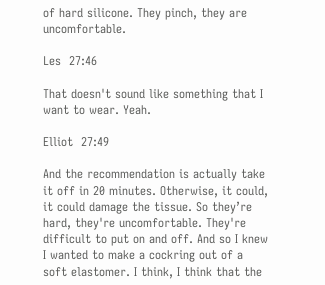of hard silicone. They pinch, they are uncomfortable.

Les  27:46

That doesn't sound like something that I want to wear. Yeah.

Elliot  27:49

And the recommendation is actually take it off in 20 minutes. Otherwise, it could, it could damage the tissue. So they’re hard, they're uncomfortable. They're difficult to put on and off. And so I knew I wanted to make a cockring out of a soft elastomer. I think, I think that the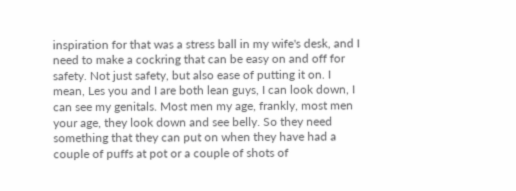inspiration for that was a stress ball in my wife's desk, and I need to make a cockring that can be easy on and off for safety. Not just safety, but also ease of putting it on. I mean, Les you and I are both lean guys, I can look down, I can see my genitals. Most men my age, frankly, most men your age, they look down and see belly. So they need something that they can put on when they have had a couple of puffs at pot or a couple of shots of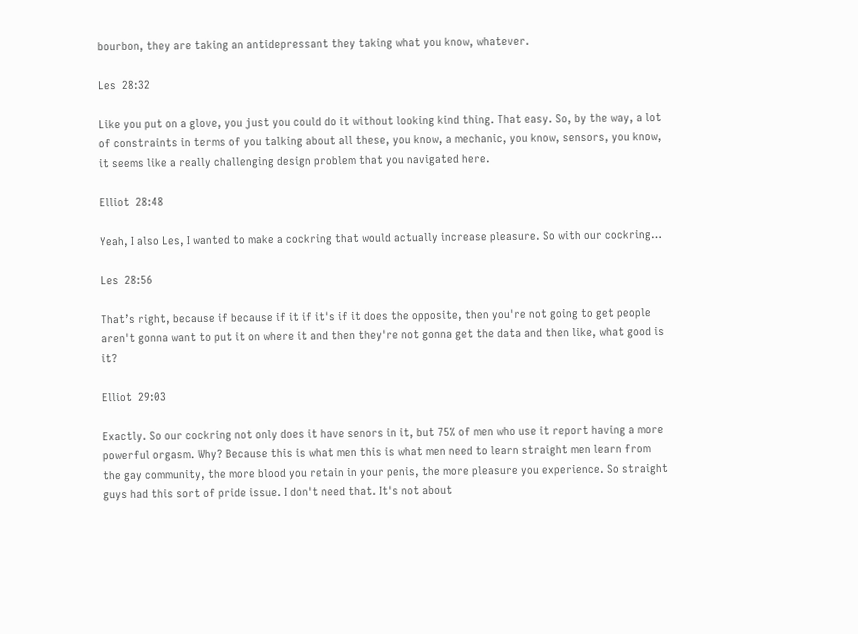bourbon, they are taking an antidepressant they taking what you know, whatever.

Les  28:32

Like you put on a glove, you just you could do it without looking kind thing. That easy. So, by the way, a lot of constraints in terms of you talking about all these, you know, a mechanic, you know, sensors, you know, it seems like a really challenging design problem that you navigated here.

Elliot  28:48

Yeah, I also Les, I wanted to make a cockring that would actually increase pleasure. So with our cockring…

Les  28:56

That’s right, because if because if it if it's if it does the opposite, then you're not going to get people aren't gonna want to put it on where it and then they're not gonna get the data and then like, what good is it?

Elliot  29:03

Exactly. So our cockring not only does it have senors in it, but 75% of men who use it report having a more powerful orgasm. Why? Because this is what men this is what men need to learn straight men learn from the gay community, the more blood you retain in your penis, the more pleasure you experience. So straight guys had this sort of pride issue. I don't need that. It's not about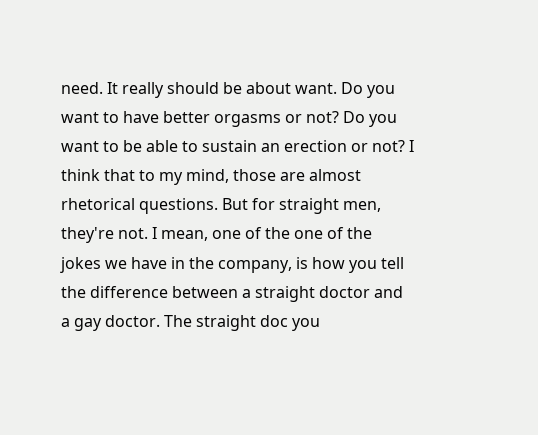need. It really should be about want. Do you want to have better orgasms or not? Do you want to be able to sustain an erection or not? I think that to my mind, those are almost rhetorical questions. But for straight men, they're not. I mean, one of the one of the jokes we have in the company, is how you tell the difference between a straight doctor and a gay doctor. The straight doc you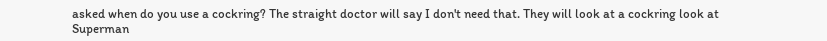asked when do you use a cockring? The straight doctor will say I don't need that. They will look at a cockring look at Superman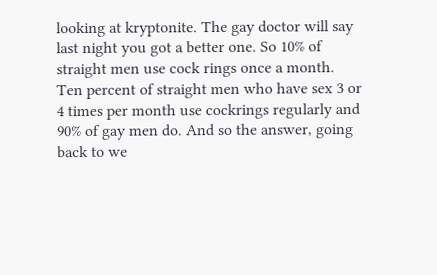looking at kryptonite. The gay doctor will say last night you got a better one. So 10% of straight men use cock rings once a month. Ten percent of straight men who have sex 3 or 4 times per month use cockrings regularly and 90% of gay men do. And so the answer, going back to we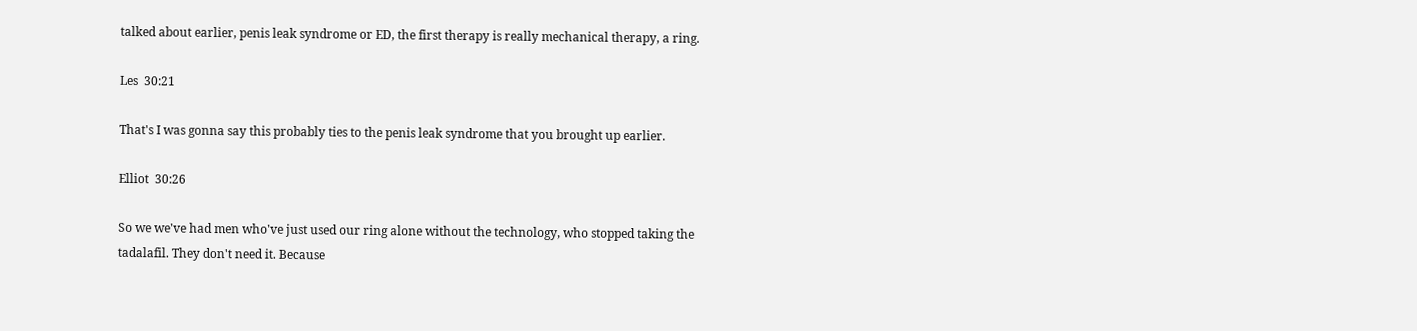talked about earlier, penis leak syndrome or ED, the first therapy is really mechanical therapy, a ring.

Les  30:21

That's I was gonna say this probably ties to the penis leak syndrome that you brought up earlier.

Elliot  30:26

So we we've had men who've just used our ring alone without the technology, who stopped taking the tadalafil. They don't need it. Because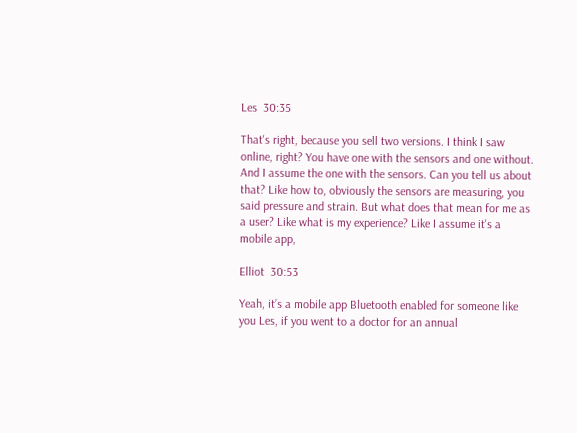Les  30:35

That's right, because you sell two versions. I think I saw online, right? You have one with the sensors and one without. And I assume the one with the sensors. Can you tell us about that? Like how to, obviously the sensors are measuring, you said pressure and strain. But what does that mean for me as a user? Like what is my experience? Like I assume it's a mobile app,

Elliot  30:53

Yeah, it’s a mobile app Bluetooth enabled for someone like you Les, if you went to a doctor for an annual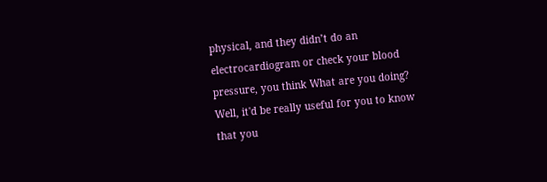physical, and they didn’t do an electrocardiogram or check your blood pressure, you think What are you doing? Well, it'd be really useful for you to know that you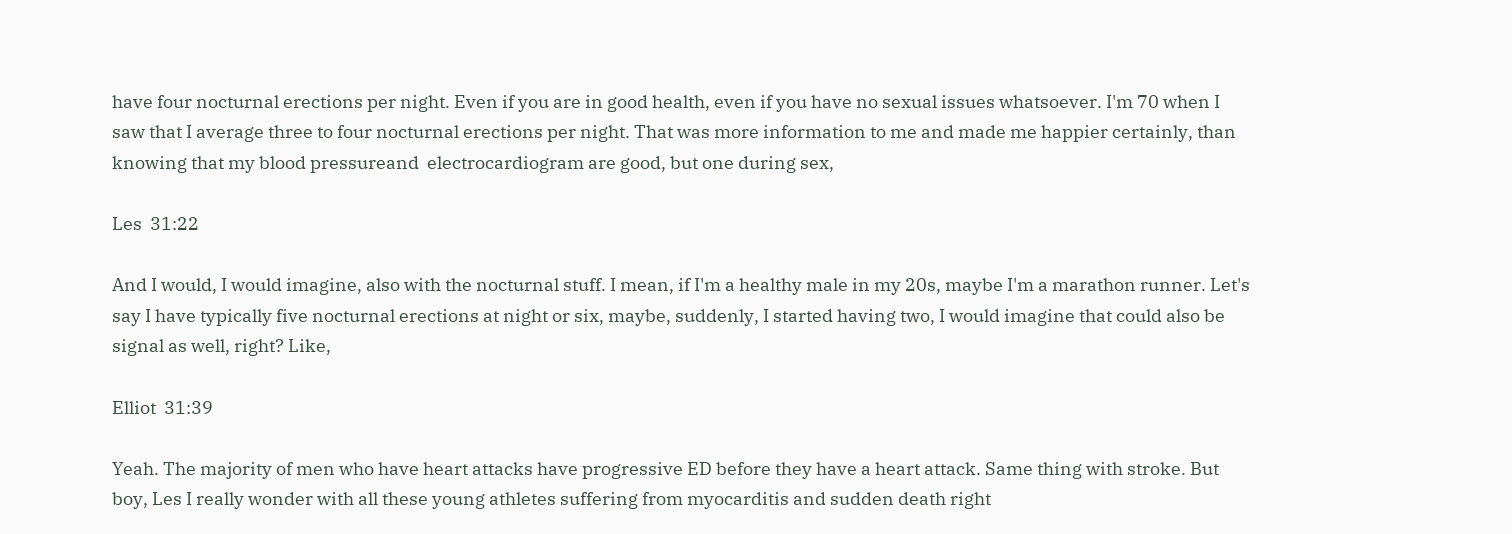have four nocturnal erections per night. Even if you are in good health, even if you have no sexual issues whatsoever. I'm 70 when I saw that I average three to four nocturnal erections per night. That was more information to me and made me happier certainly, than knowing that my blood pressureand  electrocardiogram are good, but one during sex,

Les  31:22

And I would, I would imagine, also with the nocturnal stuff. I mean, if I'm a healthy male in my 20s, maybe I'm a marathon runner. Let's say I have typically five nocturnal erections at night or six, maybe, suddenly, I started having two, I would imagine that could also be signal as well, right? Like,

Elliot  31:39

Yeah. The majority of men who have heart attacks have progressive ED before they have a heart attack. Same thing with stroke. But boy, Les I really wonder with all these young athletes suffering from myocarditis and sudden death right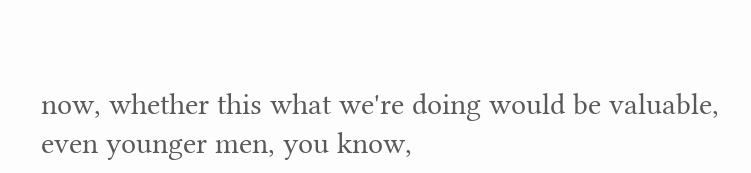now, whether this what we're doing would be valuable, even younger men, you know,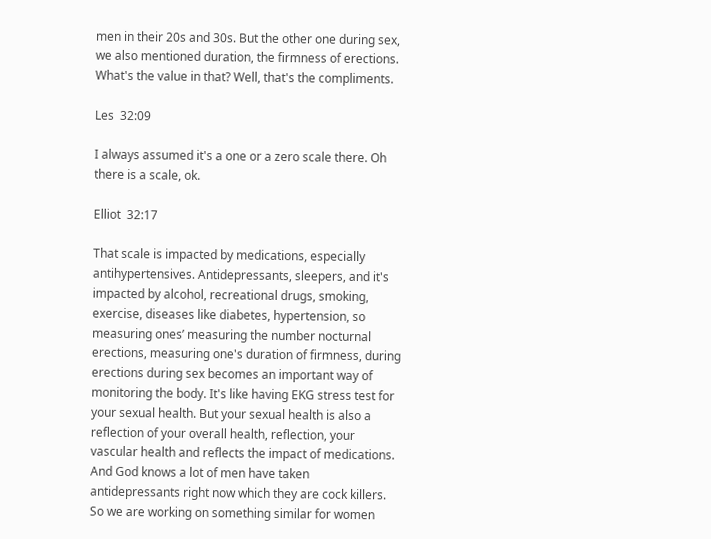men in their 20s and 30s. But the other one during sex, we also mentioned duration, the firmness of erections. What's the value in that? Well, that's the compliments.

Les  32:09

I always assumed it's a one or a zero scale there. Oh there is a scale, ok.

Elliot  32:17

That scale is impacted by medications, especially antihypertensives. Antidepressants, sleepers, and it's impacted by alcohol, recreational drugs, smoking, exercise, diseases like diabetes, hypertension, so measuring ones’ measuring the number nocturnal erections, measuring one's duration of firmness, during erections during sex becomes an important way of monitoring the body. It's like having EKG stress test for your sexual health. But your sexual health is also a reflection of your overall health, reflection, your vascular health and reflects the impact of medications. And God knows a lot of men have taken antidepressants right now which they are cock killers. So we are working on something similar for women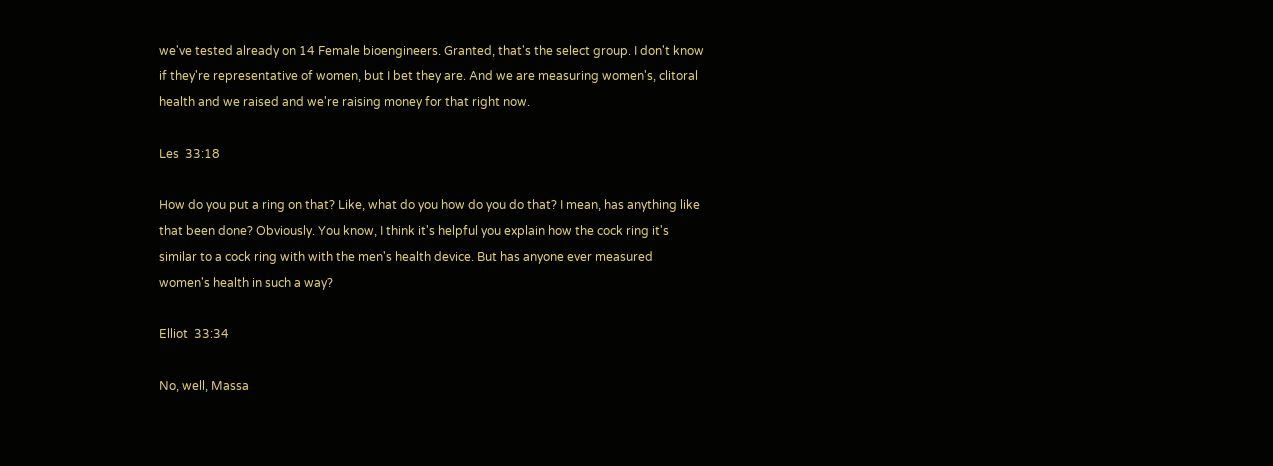we've tested already on 14 Female bioengineers. Granted, that's the select group. I don't know if they're representative of women, but I bet they are. And we are measuring women's, clitoral health and we raised and we're raising money for that right now.

Les  33:18

How do you put a ring on that? Like, what do you how do you do that? I mean, has anything like that been done? Obviously. You know, I think it's helpful you explain how the cock ring it's similar to a cock ring with with the men's health device. But has anyone ever measured women's health in such a way?

Elliot  33:34

No, well, Massa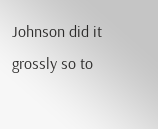Johnson did it grossly so to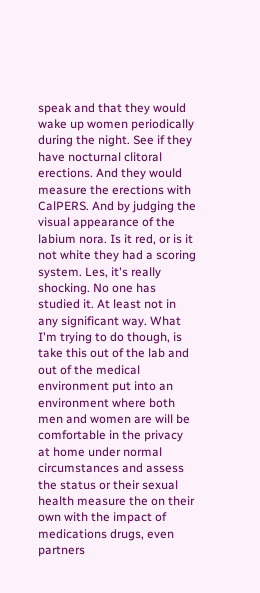speak and that they would wake up women periodically during the night. See if they have nocturnal clitoral erections. And they would measure the erections with CalPERS. And by judging the visual appearance of the labium nora. Is it red, or is it not white they had a scoring system. Les, it's really shocking. No one has studied it. At least not in any significant way. What I'm trying to do though, is take this out of the lab and out of the medical environment put into an environment where both men and women are will be comfortable in the privacy at home under normal circumstances and assess the status or their sexual health measure the on their own with the impact of medications drugs, even partners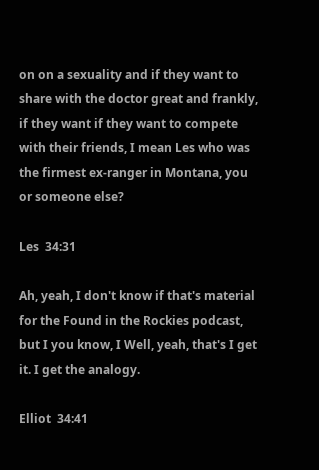on on a sexuality and if they want to share with the doctor great and frankly, if they want if they want to compete with their friends, I mean Les who was the firmest ex-ranger in Montana, you or someone else?

Les  34:31

Ah, yeah, I don't know if that's material for the Found in the Rockies podcast, but I you know, I Well, yeah, that's I get it. I get the analogy.

Elliot  34:41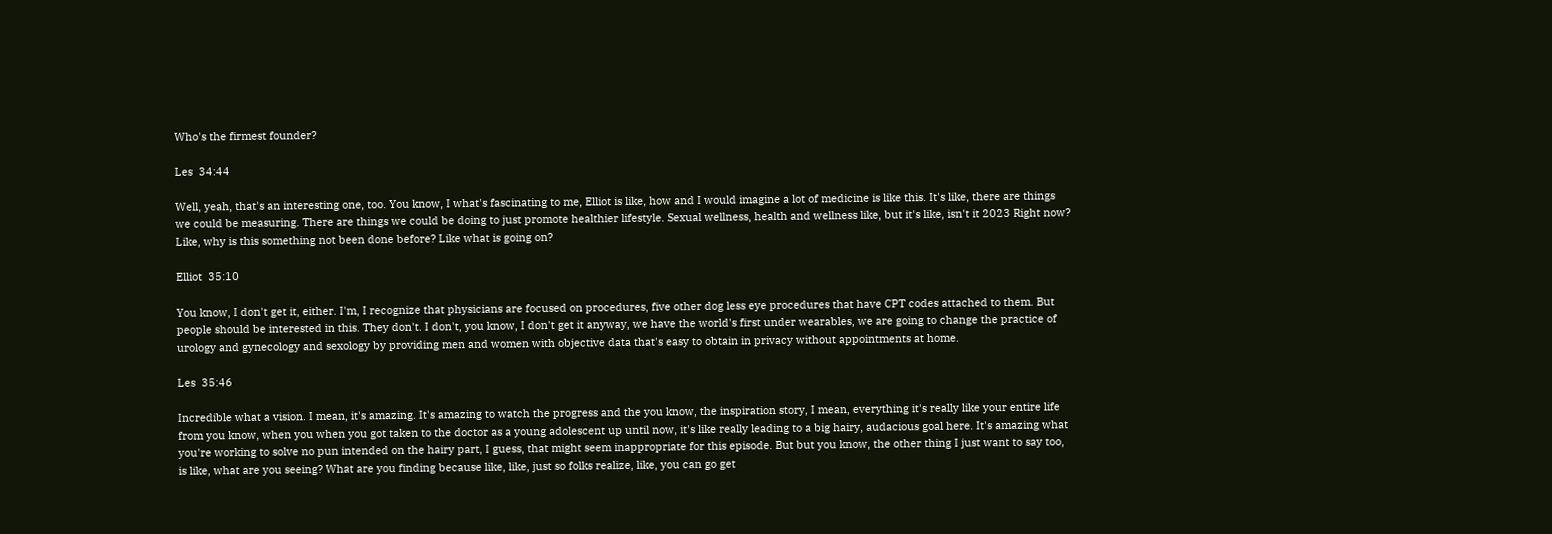Who's the firmest founder?

Les  34:44

Well, yeah, that's an interesting one, too. You know, I what's fascinating to me, Elliot is like, how and I would imagine a lot of medicine is like this. It's like, there are things we could be measuring. There are things we could be doing to just promote healthier lifestyle. Sexual wellness, health and wellness like, but it's like, isn't it 2023 Right now? Like, why is this something not been done before? Like what is going on?

Elliot  35:10

You know, I don't get it, either. I'm, I recognize that physicians are focused on procedures, five other dog less eye procedures that have CPT codes attached to them. But people should be interested in this. They don't. I don't, you know, I don't get it anyway, we have the world's first under wearables, we are going to change the practice of urology and gynecology and sexology by providing men and women with objective data that's easy to obtain in privacy without appointments at home.

Les  35:46

Incredible what a vision. I mean, it's amazing. It's amazing to watch the progress and the you know, the inspiration story, I mean, everything it's really like your entire life from you know, when you when you got taken to the doctor as a young adolescent up until now, it's like really leading to a big hairy, audacious goal here. It's amazing what you're working to solve no pun intended on the hairy part, I guess, that might seem inappropriate for this episode. But but you know, the other thing I just want to say too, is like, what are you seeing? What are you finding because like, like, just so folks realize, like, you can go get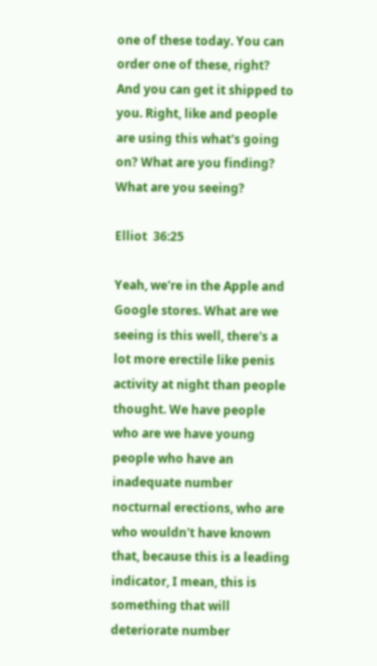one of these today. You can order one of these, right? And you can get it shipped to you. Right, like and people are using this what's going on? What are you finding? What are you seeing?

Elliot  36:25

Yeah, we're in the Apple and Google stores. What are we seeing is this well, there's a lot more erectile like penis activity at night than people thought. We have people who are we have young people who have an inadequate number nocturnal erections, who are who wouldn't have known that, because this is a leading indicator, I mean, this is something that will deteriorate number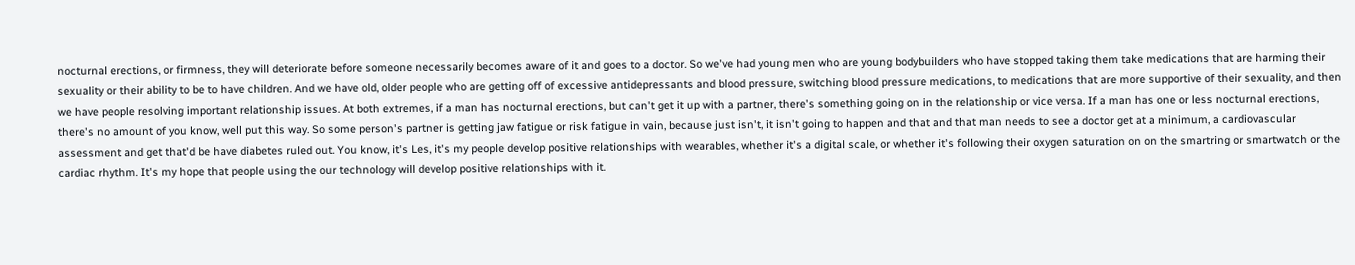nocturnal erections, or firmness, they will deteriorate before someone necessarily becomes aware of it and goes to a doctor. So we've had young men who are young bodybuilders who have stopped taking them take medications that are harming their sexuality or their ability to be to have children. And we have old, older people who are getting off of excessive antidepressants and blood pressure, switching blood pressure medications, to medications that are more supportive of their sexuality, and then we have people resolving important relationship issues. At both extremes, if a man has nocturnal erections, but can't get it up with a partner, there's something going on in the relationship or vice versa. If a man has one or less nocturnal erections, there's no amount of you know, well put this way. So some person's partner is getting jaw fatigue or risk fatigue in vain, because just isn't, it isn't going to happen and that and that man needs to see a doctor get at a minimum, a cardiovascular assessment and get that'd be have diabetes ruled out. You know, it's Les, it's my people develop positive relationships with wearables, whether it's a digital scale, or whether it's following their oxygen saturation on on the smartring or smartwatch or the cardiac rhythm. It's my hope that people using the our technology will develop positive relationships with it.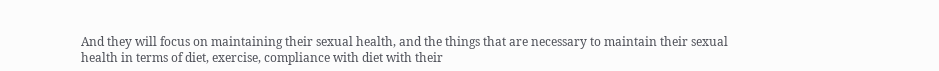And they will focus on maintaining their sexual health, and the things that are necessary to maintain their sexual health in terms of diet, exercise, compliance with diet with their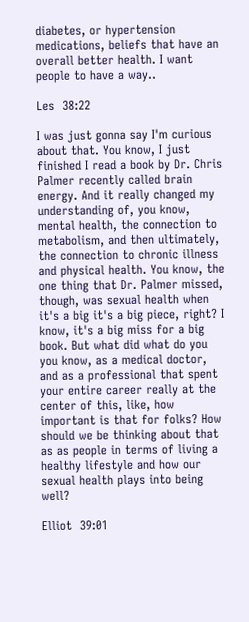diabetes, or hypertension medications, beliefs that have an overall better health. I want people to have a way..

Les  38:22

I was just gonna say I'm curious about that. You know, I just finished I read a book by Dr. Chris Palmer recently called brain energy. And it really changed my understanding of, you know, mental health, the connection to metabolism, and then ultimately, the connection to chronic illness and physical health. You know, the one thing that Dr. Palmer missed, though, was sexual health when it's a big it's a big piece, right? I know, it's a big miss for a big book. But what did what do you you know, as a medical doctor, and as a professional that spent your entire career really at the center of this, like, how important is that for folks? How should we be thinking about that as as people in terms of living a healthy lifestyle and how our sexual health plays into being well?

Elliot  39:01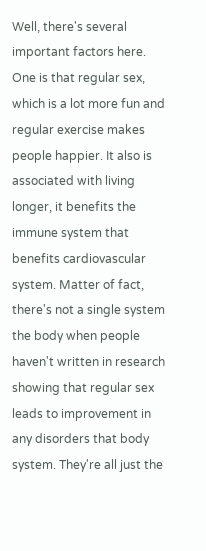Well, there's several important factors here. One is that regular sex, which is a lot more fun and regular exercise makes people happier. It also is associated with living longer, it benefits the immune system that benefits cardiovascular system. Matter of fact, there's not a single system the body when people haven't written in research showing that regular sex leads to improvement in any disorders that body system. They're all just the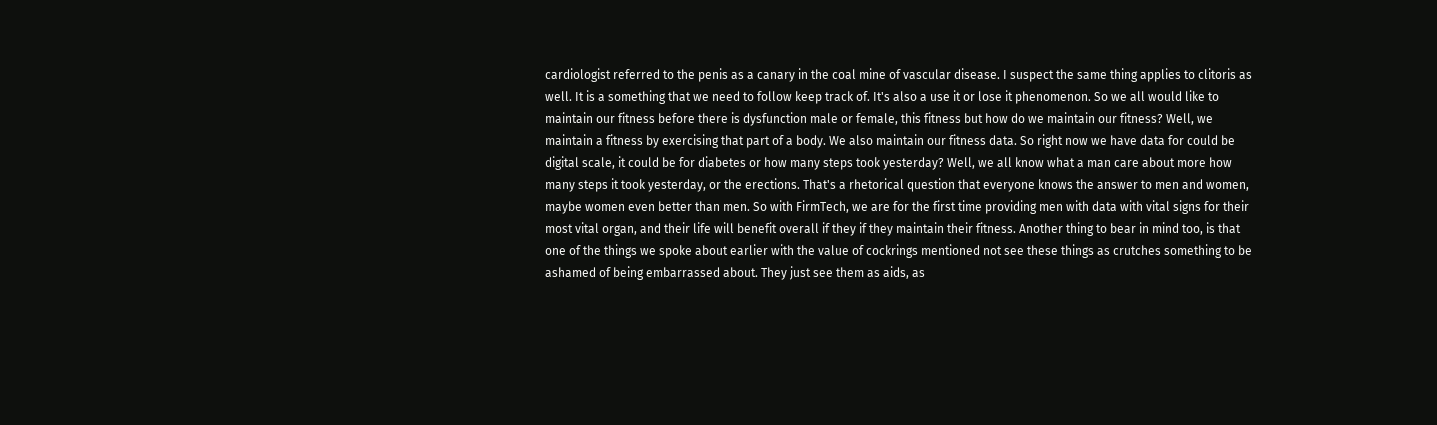cardiologist referred to the penis as a canary in the coal mine of vascular disease. I suspect the same thing applies to clitoris as well. It is a something that we need to follow keep track of. It's also a use it or lose it phenomenon. So we all would like to maintain our fitness before there is dysfunction male or female, this fitness but how do we maintain our fitness? Well, we maintain a fitness by exercising that part of a body. We also maintain our fitness data. So right now we have data for could be digital scale, it could be for diabetes or how many steps took yesterday? Well, we all know what a man care about more how many steps it took yesterday, or the erections. That's a rhetorical question that everyone knows the answer to men and women, maybe women even better than men. So with FirmTech, we are for the first time providing men with data with vital signs for their most vital organ, and their life will benefit overall if they if they maintain their fitness. Another thing to bear in mind too, is that one of the things we spoke about earlier with the value of cockrings mentioned not see these things as crutches something to be ashamed of being embarrassed about. They just see them as aids, as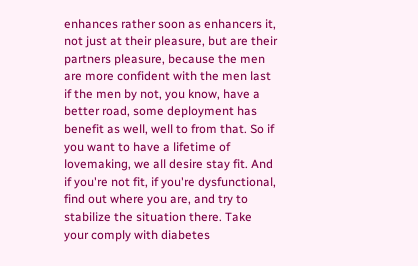enhances rather soon as enhancers it, not just at their pleasure, but are their partners pleasure, because the men are more confident with the men last if the men by not, you know, have a better road, some deployment has benefit as well, well to from that. So if you want to have a lifetime of lovemaking, we all desire stay fit. And if you're not fit, if you're dysfunctional, find out where you are, and try to stabilize the situation there. Take your comply with diabetes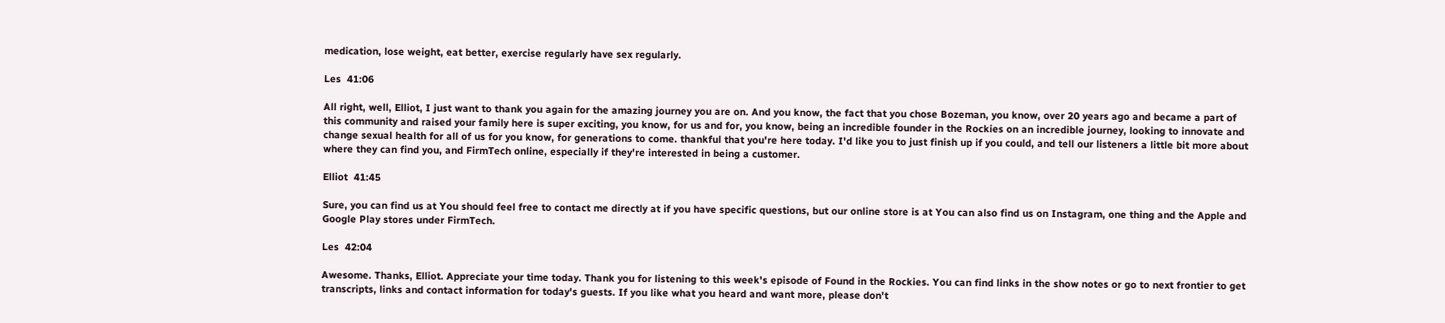medication, lose weight, eat better, exercise regularly have sex regularly.

Les  41:06

All right, well, Elliot, I just want to thank you again for the amazing journey you are on. And you know, the fact that you chose Bozeman, you know, over 20 years ago and became a part of this community and raised your family here is super exciting, you know, for us and for, you know, being an incredible founder in the Rockies on an incredible journey, looking to innovate and change sexual health for all of us for you know, for generations to come. thankful that you're here today. I'd like you to just finish up if you could, and tell our listeners a little bit more about where they can find you, and FirmTech online, especially if they're interested in being a customer.

Elliot  41:45

Sure, you can find us at You should feel free to contact me directly at if you have specific questions, but our online store is at You can also find us on Instagram, one thing and the Apple and Google Play stores under FirmTech.

Les  42:04

Awesome. Thanks, Elliot. Appreciate your time today. Thank you for listening to this week's episode of Found in the Rockies. You can find links in the show notes or go to next frontier to get transcripts, links and contact information for today's guests. If you like what you heard and want more, please don't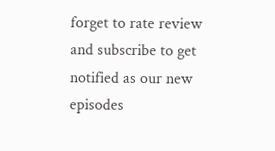forget to rate review and subscribe to get notified as our new episodes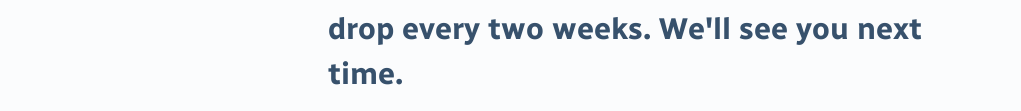drop every two weeks. We'll see you next time.